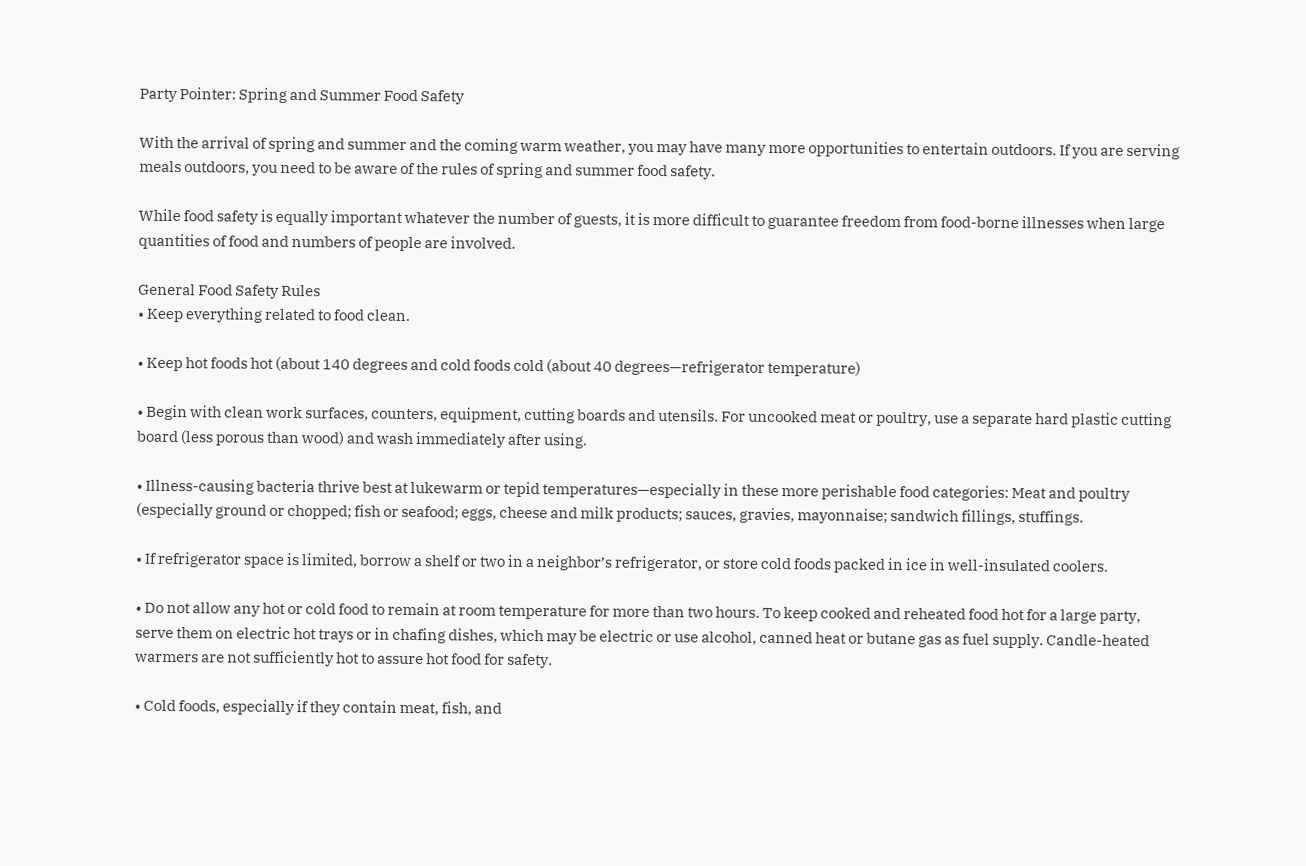Party Pointer: Spring and Summer Food Safety

With the arrival of spring and summer and the coming warm weather, you may have many more opportunities to entertain outdoors. If you are serving meals outdoors, you need to be aware of the rules of spring and summer food safety.

While food safety is equally important whatever the number of guests, it is more difficult to guarantee freedom from food-borne illnesses when large quantities of food and numbers of people are involved.

General Food Safety Rules
• Keep everything related to food clean.

• Keep hot foods hot (about 140 degrees and cold foods cold (about 40 degrees—refrigerator temperature)

• Begin with clean work surfaces, counters, equipment, cutting boards and utensils. For uncooked meat or poultry, use a separate hard plastic cutting board (less porous than wood) and wash immediately after using.

• Illness-causing bacteria thrive best at lukewarm or tepid temperatures—especially in these more perishable food categories: Meat and poultry (especially ground or chopped; fish or seafood; eggs, cheese and milk products; sauces, gravies, mayonnaise; sandwich fillings, stuffings.

• If refrigerator space is limited, borrow a shelf or two in a neighbor’s refrigerator, or store cold foods packed in ice in well-insulated coolers.

• Do not allow any hot or cold food to remain at room temperature for more than two hours. To keep cooked and reheated food hot for a large party, serve them on electric hot trays or in chafing dishes, which may be electric or use alcohol, canned heat or butane gas as fuel supply. Candle-heated warmers are not sufficiently hot to assure hot food for safety.

• Cold foods, especially if they contain meat, fish, and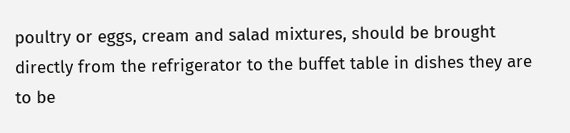poultry or eggs, cream and salad mixtures, should be brought directly from the refrigerator to the buffet table in dishes they are to be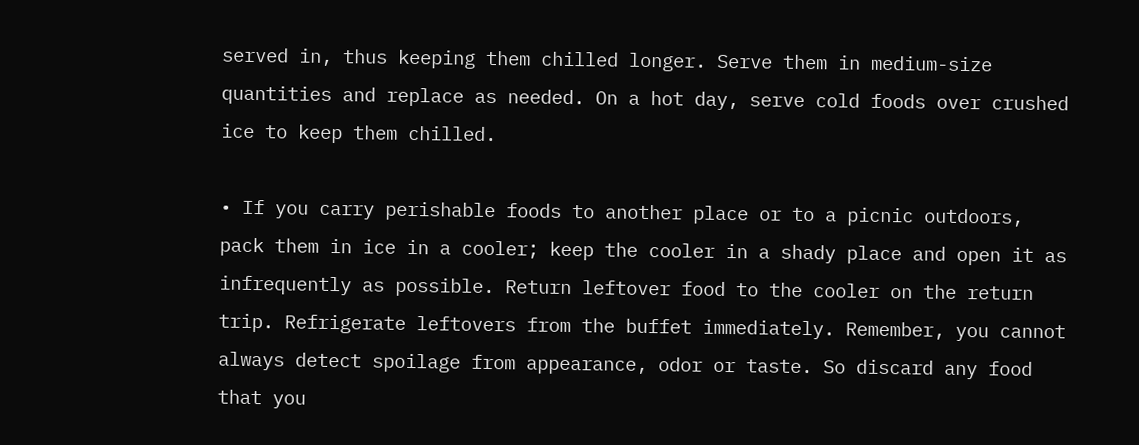served in, thus keeping them chilled longer. Serve them in medium-size quantities and replace as needed. On a hot day, serve cold foods over crushed ice to keep them chilled.

• If you carry perishable foods to another place or to a picnic outdoors, pack them in ice in a cooler; keep the cooler in a shady place and open it as infrequently as possible. Return leftover food to the cooler on the return trip. Refrigerate leftovers from the buffet immediately. Remember, you cannot always detect spoilage from appearance, odor or taste. So discard any food that you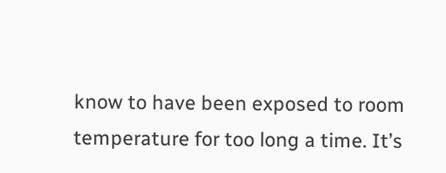know to have been exposed to room temperature for too long a time. It’s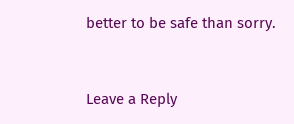better to be safe than sorry.


Leave a Reply